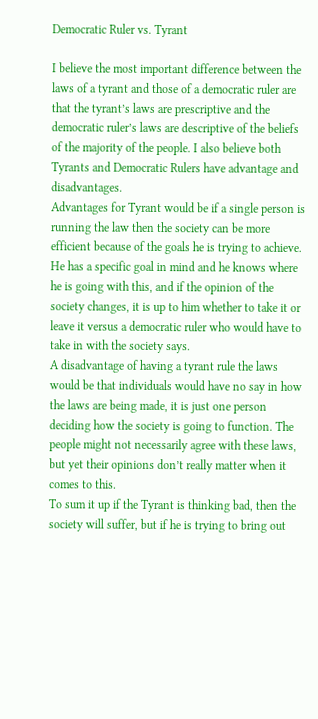Democratic Ruler vs. Tyrant

I believe the most important difference between the laws of a tyrant and those of a democratic ruler are that the tyrant’s laws are prescriptive and the democratic ruler’s laws are descriptive of the beliefs of the majority of the people. I also believe both Tyrants and Democratic Rulers have advantage and disadvantages.
Advantages for Tyrant would be if a single person is running the law then the society can be more efficient because of the goals he is trying to achieve. He has a specific goal in mind and he knows where he is going with this, and if the opinion of the society changes, it is up to him whether to take it or leave it versus a democratic ruler who would have to take in with the society says.
A disadvantage of having a tyrant rule the laws would be that individuals would have no say in how the laws are being made, it is just one person deciding how the society is going to function. The people might not necessarily agree with these laws, but yet their opinions don’t really matter when it comes to this.
To sum it up if the Tyrant is thinking bad, then the society will suffer, but if he is trying to bring out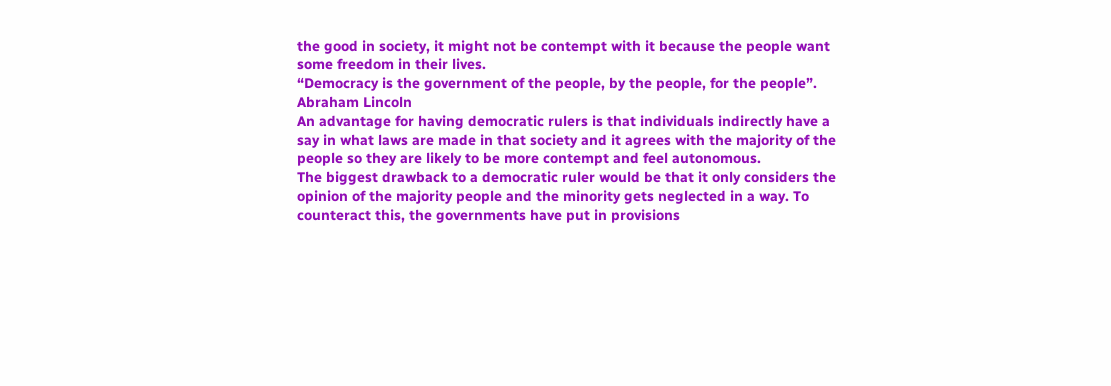the good in society, it might not be contempt with it because the people want some freedom in their lives.
“Democracy is the government of the people, by the people, for the people”. Abraham Lincoln
An advantage for having democratic rulers is that individuals indirectly have a say in what laws are made in that society and it agrees with the majority of the people so they are likely to be more contempt and feel autonomous.
The biggest drawback to a democratic ruler would be that it only considers the opinion of the majority people and the minority gets neglected in a way. To counteract this, the governments have put in provisions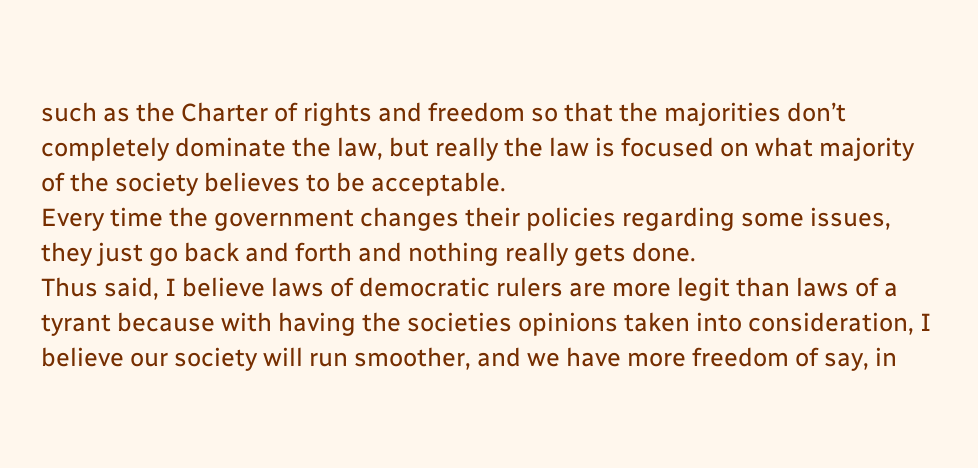such as the Charter of rights and freedom so that the majorities don’t completely dominate the law, but really the law is focused on what majority of the society believes to be acceptable.
Every time the government changes their policies regarding some issues, they just go back and forth and nothing really gets done.
Thus said, I believe laws of democratic rulers are more legit than laws of a tyrant because with having the societies opinions taken into consideration, I believe our society will run smoother, and we have more freedom of say, in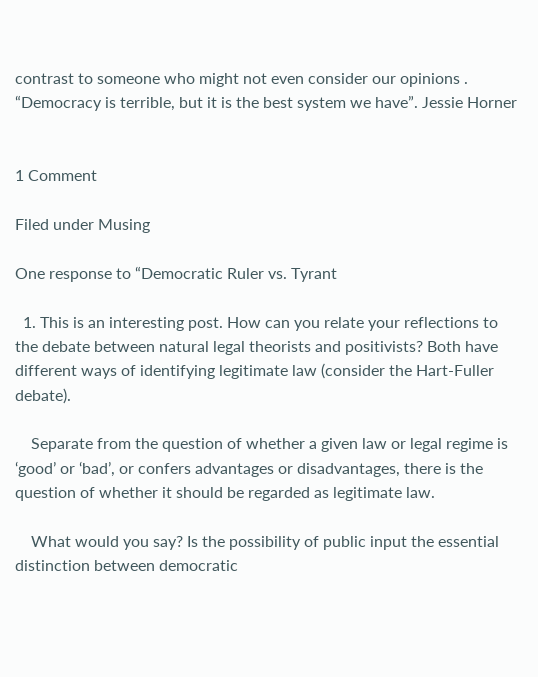contrast to someone who might not even consider our opinions .
“Democracy is terrible, but it is the best system we have”. Jessie Horner


1 Comment

Filed under Musing

One response to “Democratic Ruler vs. Tyrant

  1. This is an interesting post. How can you relate your reflections to the debate between natural legal theorists and positivists? Both have different ways of identifying legitimate law (consider the Hart-Fuller debate).

    Separate from the question of whether a given law or legal regime is ‘good’ or ‘bad’, or confers advantages or disadvantages, there is the question of whether it should be regarded as legitimate law.

    What would you say? Is the possibility of public input the essential distinction between democratic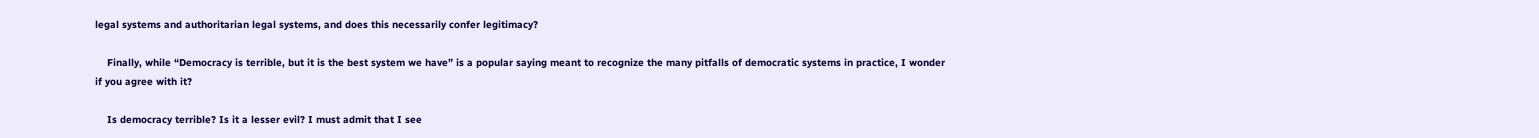legal systems and authoritarian legal systems, and does this necessarily confer legitimacy?

    Finally, while “Democracy is terrible, but it is the best system we have” is a popular saying meant to recognize the many pitfalls of democratic systems in practice, I wonder if you agree with it?

    Is democracy terrible? Is it a lesser evil? I must admit that I see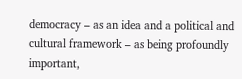democracy – as an idea and a political and cultural framework – as being profoundly important,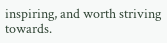inspiring, and worth striving towards.